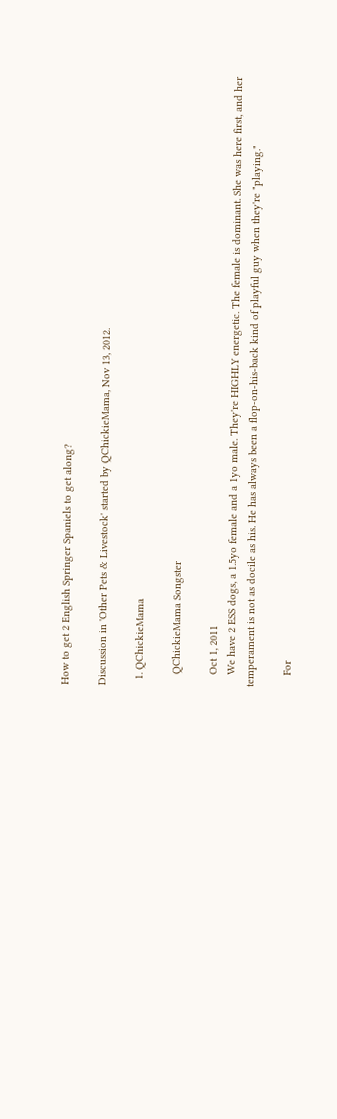How to get 2 English Springer Spaniels to get along?

Discussion in 'Other Pets & Livestock' started by QChickieMama, Nov 13, 2012.

  1. QChickieMama

    QChickieMama Songster

    Oct 1, 2011
    We have 2 ESS dogs, a 1.5yo female and a 1yo male. They're HIGHLY energetic. The female is dominant. She was here first, and her temperament is not as docile as his. He has always been a flop-on-his-back kind of playful guy when they're "playing."

    For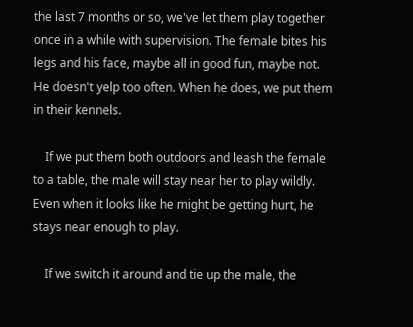the last 7 months or so, we've let them play together once in a while with supervision. The female bites his legs and his face, maybe all in good fun, maybe not. He doesn't yelp too often. When he does, we put them in their kennels.

    If we put them both outdoors and leash the female to a table, the male will stay near her to play wildly. Even when it looks like he might be getting hurt, he stays near enough to play.

    If we switch it around and tie up the male, the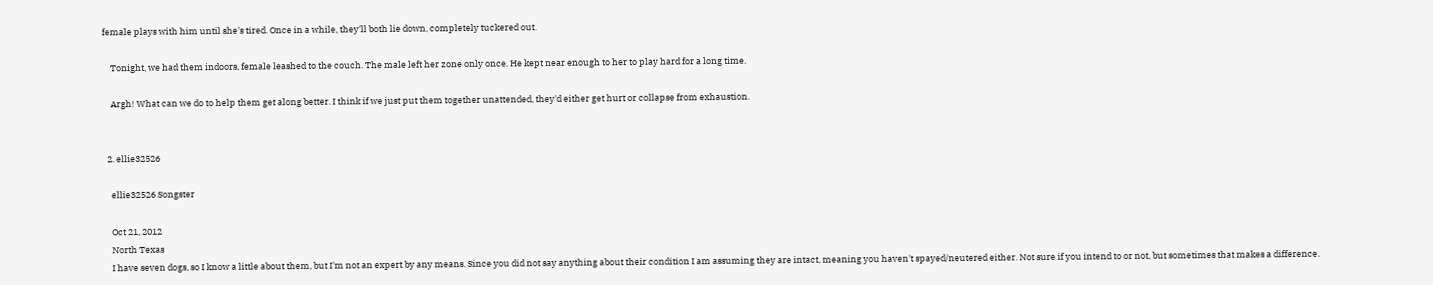female plays with him until she's tired. Once in a while, they'll both lie down, completely tuckered out.

    Tonight, we had them indoors, female leashed to the couch. The male left her zone only once. He kept near enough to her to play hard for a long time.

    Argh! What can we do to help them get along better. I think if we just put them together unattended, they'd either get hurt or collapse from exhaustion.


  2. ellie32526

    ellie32526 Songster

    Oct 21, 2012
    North Texas
    I have seven dogs, so I know a little about them, but I'm not an expert by any means. Since you did not say anything about their condition I am assuming they are intact, meaning you haven't spayed/neutered either. Not sure if you intend to or not, but sometimes that makes a difference.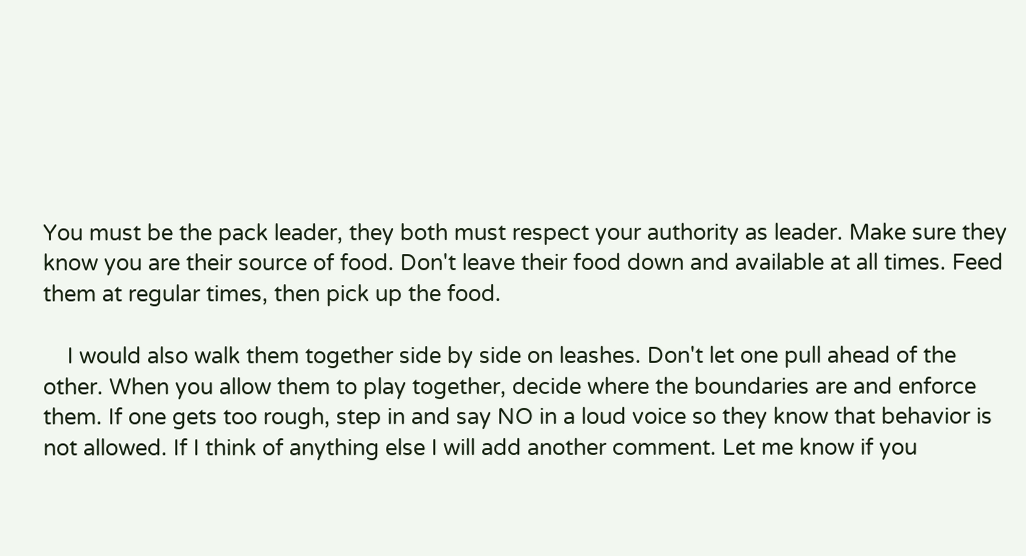You must be the pack leader, they both must respect your authority as leader. Make sure they know you are their source of food. Don't leave their food down and available at all times. Feed them at regular times, then pick up the food.

    I would also walk them together side by side on leashes. Don't let one pull ahead of the other. When you allow them to play together, decide where the boundaries are and enforce them. If one gets too rough, step in and say NO in a loud voice so they know that behavior is not allowed. If I think of anything else I will add another comment. Let me know if you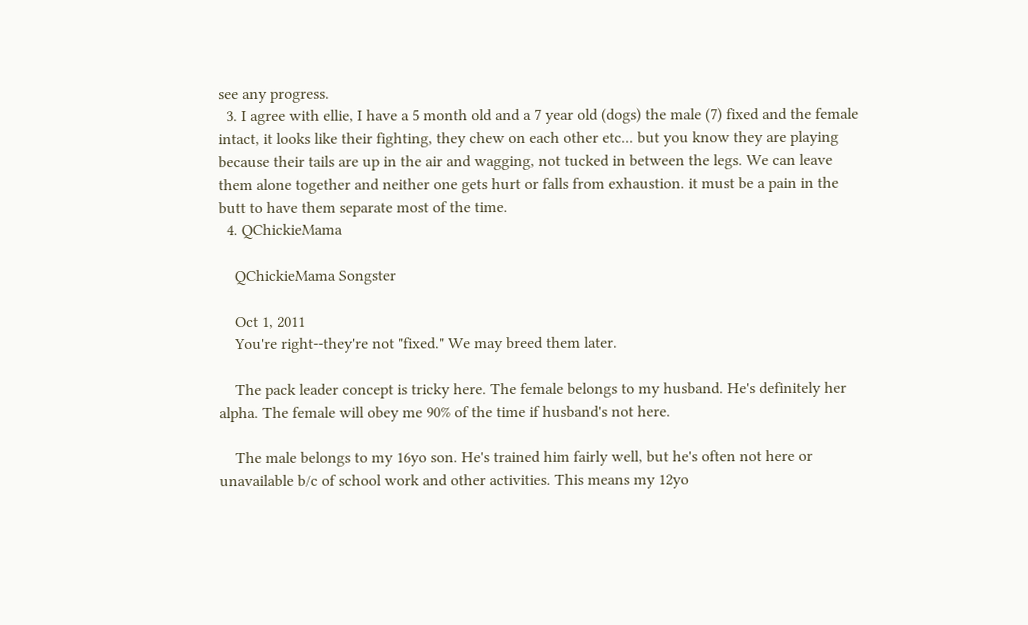see any progress.
  3. I agree with ellie, I have a 5 month old and a 7 year old (dogs) the male (7) fixed and the female intact, it looks like their fighting, they chew on each other etc... but you know they are playing because their tails are up in the air and wagging, not tucked in between the legs. We can leave them alone together and neither one gets hurt or falls from exhaustion. it must be a pain in the butt to have them separate most of the time.
  4. QChickieMama

    QChickieMama Songster

    Oct 1, 2011
    You're right--they're not "fixed." We may breed them later.

    The pack leader concept is tricky here. The female belongs to my husband. He's definitely her alpha. The female will obey me 90% of the time if husband's not here.

    The male belongs to my 16yo son. He's trained him fairly well, but he's often not here or unavailable b/c of school work and other activities. This means my 12yo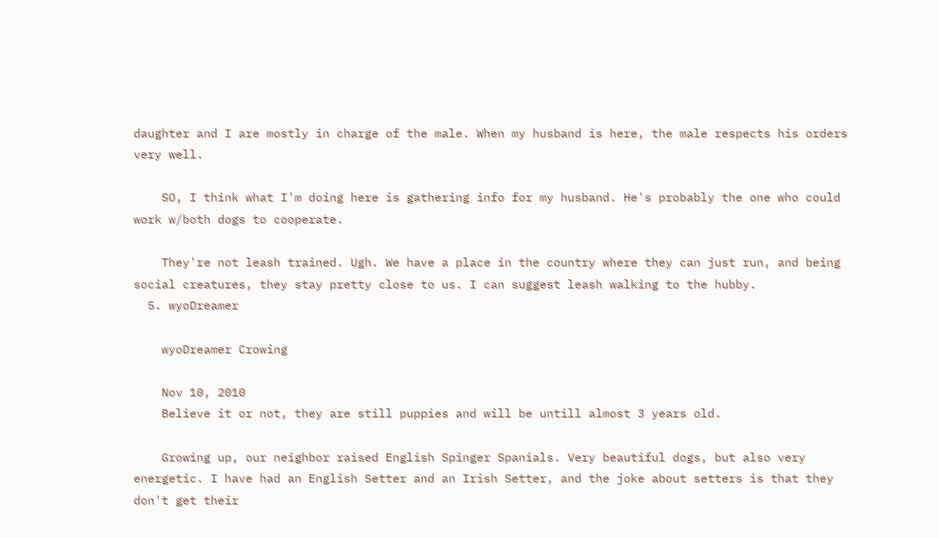daughter and I are mostly in charge of the male. When my husband is here, the male respects his orders very well.

    SO, I think what I'm doing here is gathering info for my husband. He's probably the one who could work w/both dogs to cooperate.

    They're not leash trained. Ugh. We have a place in the country where they can just run, and being social creatures, they stay pretty close to us. I can suggest leash walking to the hubby.
  5. wyoDreamer

    wyoDreamer Crowing

    Nov 10, 2010
    Believe it or not, they are still puppies and will be untill almost 3 years old.

    Growing up, our neighbor raised English Spinger Spanials. Very beautiful dogs, but also very energetic. I have had an English Setter and an Irish Setter, and the joke about setters is that they don't get their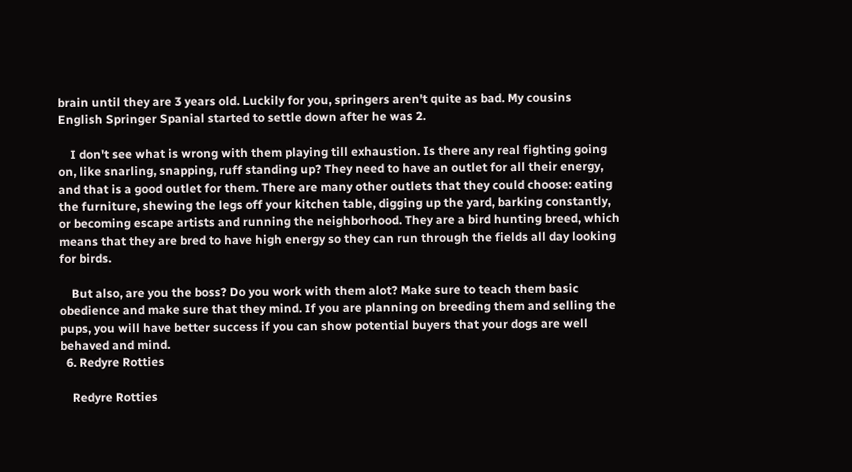brain until they are 3 years old. Luckily for you, springers aren't quite as bad. My cousins English Springer Spanial started to settle down after he was 2.

    I don't see what is wrong with them playing till exhaustion. Is there any real fighting going on, like snarling, snapping, ruff standing up? They need to have an outlet for all their energy, and that is a good outlet for them. There are many other outlets that they could choose: eating the furniture, shewing the legs off your kitchen table, digging up the yard, barking constantly, or becoming escape artists and running the neighborhood. They are a bird hunting breed, which means that they are bred to have high energy so they can run through the fields all day looking for birds.

    But also, are you the boss? Do you work with them alot? Make sure to teach them basic obedience and make sure that they mind. If you are planning on breeding them and selling the pups, you will have better success if you can show potential buyers that your dogs are well behaved and mind.
  6. Redyre Rotties

    Redyre Rotties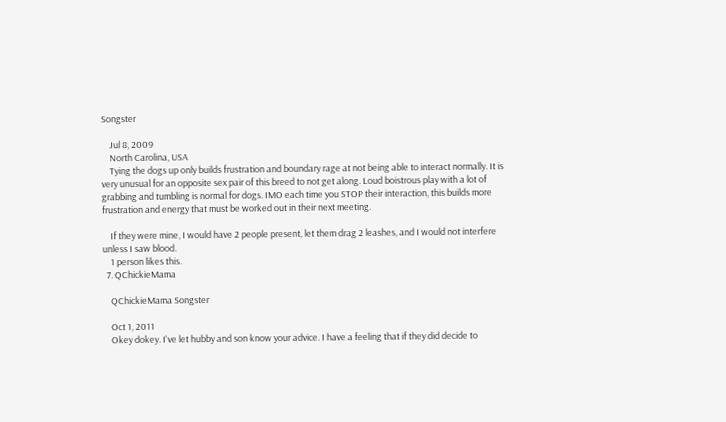Songster

    Jul 8, 2009
    North Carolina, USA
    Tying the dogs up only builds frustration and boundary rage at not being able to interact normally. It is very unusual for an opposite sex pair of this breed to not get along. Loud boistrous play with a lot of grabbing and tumbling is normal for dogs. IMO each time you STOP their interaction, this builds more frustration and energy that must be worked out in their next meeting.

    If they were mine, I would have 2 people present, let them drag 2 leashes, and I would not interfere unless I saw blood.
    1 person likes this.
  7. QChickieMama

    QChickieMama Songster

    Oct 1, 2011
    Okey dokey. I've let hubby and son know your advice. I have a feeling that if they did decide to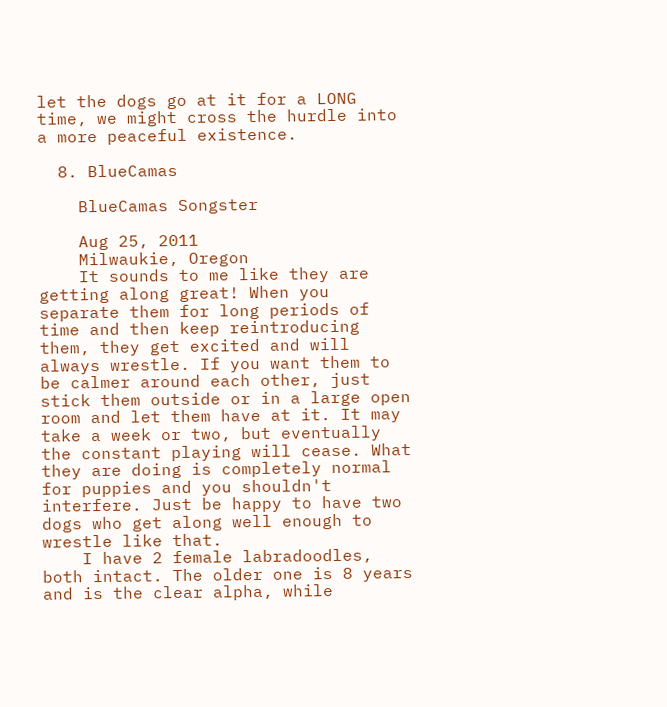let the dogs go at it for a LONG time, we might cross the hurdle into a more peaceful existence.

  8. BlueCamas

    BlueCamas Songster

    Aug 25, 2011
    Milwaukie, Oregon
    It sounds to me like they are getting along great! When you separate them for long periods of time and then keep reintroducing them, they get excited and will always wrestle. If you want them to be calmer around each other, just stick them outside or in a large open room and let them have at it. It may take a week or two, but eventually the constant playing will cease. What they are doing is completely normal for puppies and you shouldn't interfere. Just be happy to have two dogs who get along well enough to wrestle like that.
    I have 2 female labradoodles, both intact. The older one is 8 years and is the clear alpha, while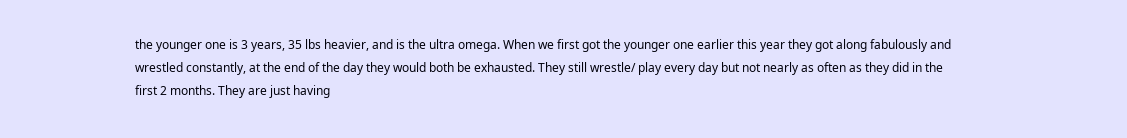the younger one is 3 years, 35 lbs heavier, and is the ultra omega. When we first got the younger one earlier this year they got along fabulously and wrestled constantly, at the end of the day they would both be exhausted. They still wrestle/ play every day but not nearly as often as they did in the first 2 months. They are just having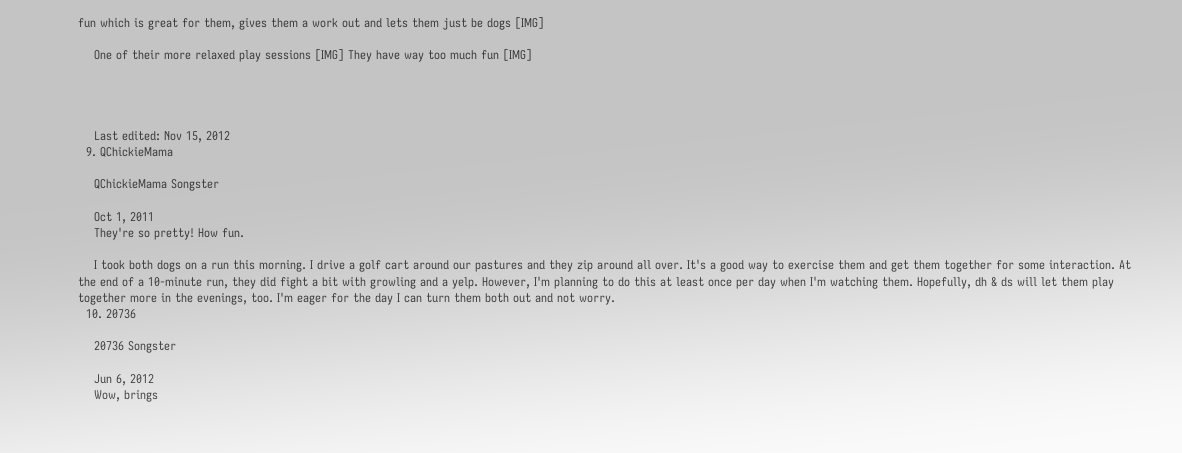fun which is great for them, gives them a work out and lets them just be dogs [IMG]

    One of their more relaxed play sessions [IMG] They have way too much fun [IMG]




    Last edited: Nov 15, 2012
  9. QChickieMama

    QChickieMama Songster

    Oct 1, 2011
    They're so pretty! How fun.

    I took both dogs on a run this morning. I drive a golf cart around our pastures and they zip around all over. It's a good way to exercise them and get them together for some interaction. At the end of a 10-minute run, they did fight a bit with growling and a yelp. However, I'm planning to do this at least once per day when I'm watching them. Hopefully, dh & ds will let them play together more in the evenings, too. I'm eager for the day I can turn them both out and not worry.
  10. 20736

    20736 Songster

    Jun 6, 2012
    Wow, brings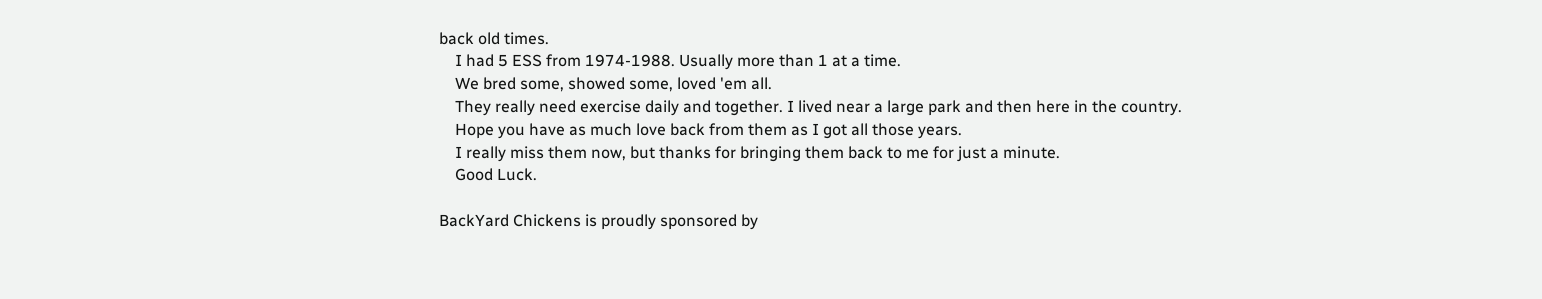back old times.
    I had 5 ESS from 1974-1988. Usually more than 1 at a time.
    We bred some, showed some, loved 'em all.
    They really need exercise daily and together. I lived near a large park and then here in the country.
    Hope you have as much love back from them as I got all those years.
    I really miss them now, but thanks for bringing them back to me for just a minute.
    Good Luck.

BackYard Chickens is proudly sponsored by